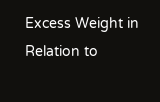Excess Weight in Relation to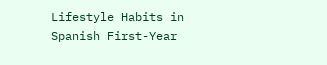Lifestyle Habits in Spanish First-Year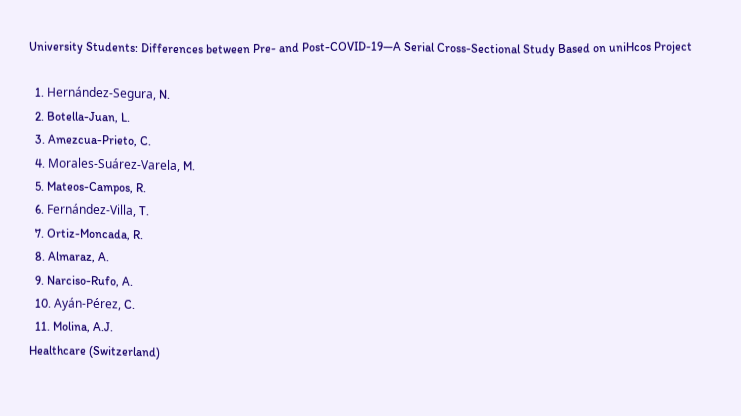University Students: Differences between Pre- and Post-COVID-19—A Serial Cross-Sectional Study Based on uniHcos Project

  1. Hernández-Segura, N.
  2. Botella-Juan, L.
  3. Amezcua-Prieto, C.
  4. Morales-Suárez-Varela, M.
  5. Mateos-Campos, R.
  6. Fernández-Villa, T.
  7. Ortiz-Moncada, R.
  8. Almaraz, A.
  9. Narciso-Rufo, A.
  10. Ayán-Pérez, C.
  11. Molina, A.J.
Healthcare (Switzerland)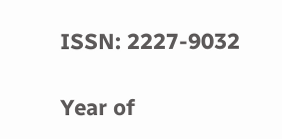ISSN: 2227-9032

Year of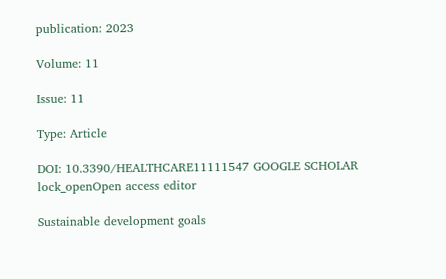publication: 2023

Volume: 11

Issue: 11

Type: Article

DOI: 10.3390/HEALTHCARE11111547 GOOGLE SCHOLAR lock_openOpen access editor

Sustainable development goals